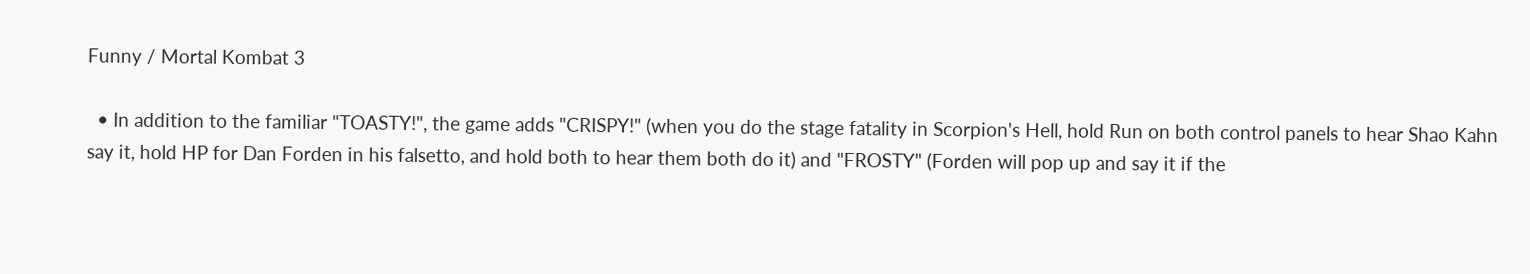Funny / Mortal Kombat 3

  • In addition to the familiar "TOASTY!", the game adds "CRISPY!" (when you do the stage fatality in Scorpion's Hell, hold Run on both control panels to hear Shao Kahn say it, hold HP for Dan Forden in his falsetto, and hold both to hear them both do it) and "FROSTY" (Forden will pop up and say it if the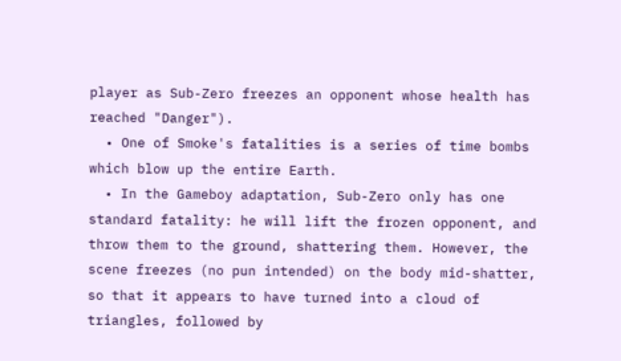player as Sub-Zero freezes an opponent whose health has reached "Danger").
  • One of Smoke's fatalities is a series of time bombs which blow up the entire Earth.
  • In the Gameboy adaptation, Sub-Zero only has one standard fatality: he will lift the frozen opponent, and throw them to the ground, shattering them. However, the scene freezes (no pun intended) on the body mid-shatter, so that it appears to have turned into a cloud of triangles, followed by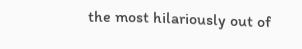the most hilariously out of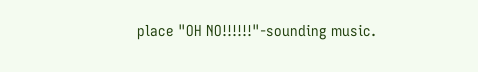place "OH NO!!!!!!"-sounding music.